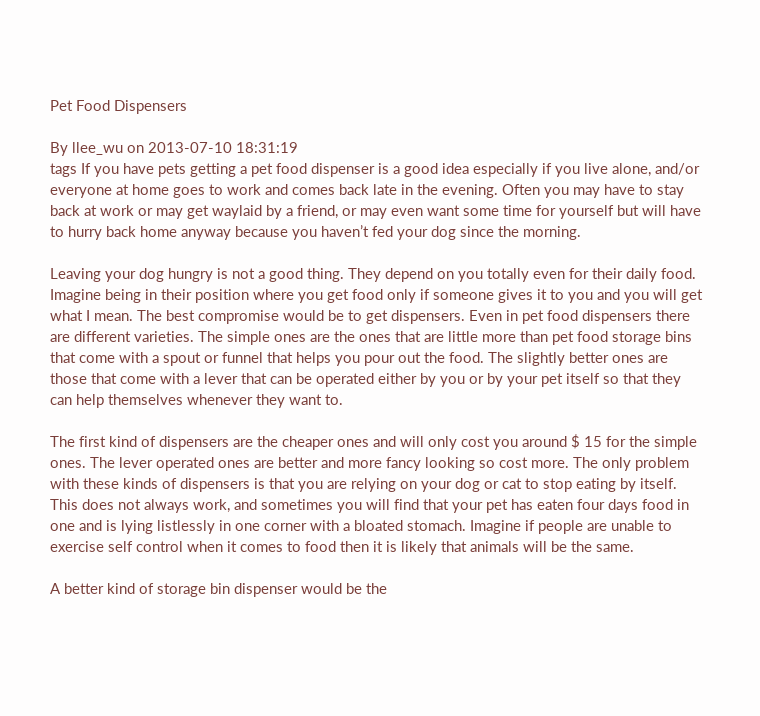Pet Food Dispensers

By llee_wu on 2013-07-10 18:31:19
tags If you have pets getting a pet food dispenser is a good idea especially if you live alone, and/or everyone at home goes to work and comes back late in the evening. Often you may have to stay back at work or may get waylaid by a friend, or may even want some time for yourself but will have to hurry back home anyway because you haven’t fed your dog since the morning.

Leaving your dog hungry is not a good thing. They depend on you totally even for their daily food. Imagine being in their position where you get food only if someone gives it to you and you will get what I mean. The best compromise would be to get dispensers. Even in pet food dispensers there are different varieties. The simple ones are the ones that are little more than pet food storage bins that come with a spout or funnel that helps you pour out the food. The slightly better ones are those that come with a lever that can be operated either by you or by your pet itself so that they can help themselves whenever they want to.

The first kind of dispensers are the cheaper ones and will only cost you around $ 15 for the simple ones. The lever operated ones are better and more fancy looking so cost more. The only problem with these kinds of dispensers is that you are relying on your dog or cat to stop eating by itself. This does not always work, and sometimes you will find that your pet has eaten four days food in one and is lying listlessly in one corner with a bloated stomach. Imagine if people are unable to exercise self control when it comes to food then it is likely that animals will be the same.

A better kind of storage bin dispenser would be the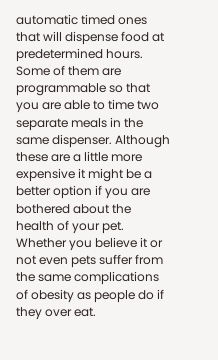automatic timed ones that will dispense food at predetermined hours. Some of them are programmable so that you are able to time two separate meals in the same dispenser. Although these are a little more expensive it might be a better option if you are bothered about the health of your pet. Whether you believe it or not even pets suffer from the same complications of obesity as people do if they over eat.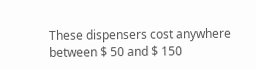These dispensers cost anywhere between $ 50 and $ 150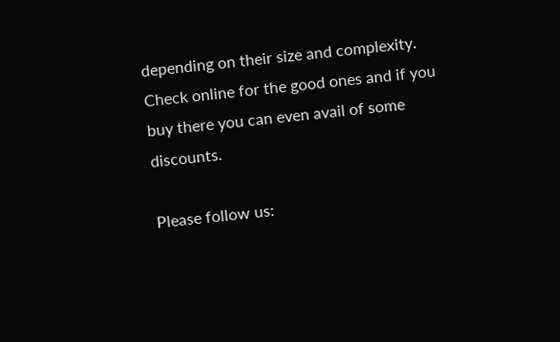depending on their size and complexity. Check online for the good ones and if you buy there you can even avail of some discounts.

Please follow us: